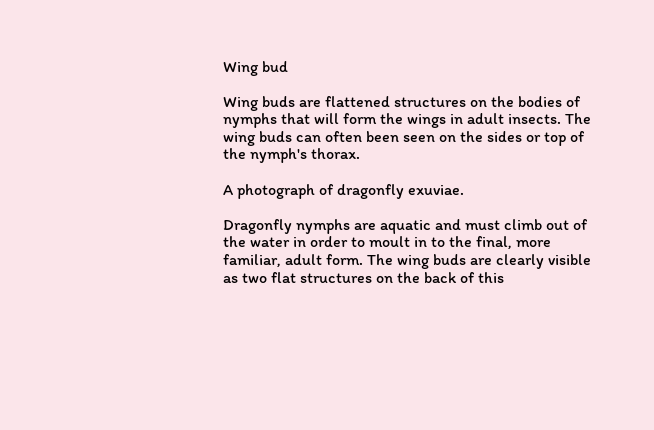Wing bud

Wing buds are flattened structures on the bodies of nymphs that will form the wings in adult insects. The wing buds can often been seen on the sides or top of the nymph's thorax.

A photograph of dragonfly exuviae.

Dragonfly nymphs are aquatic and must climb out of the water in order to moult in to the final, more familiar, adult form. The wing buds are clearly visible as two flat structures on the back of this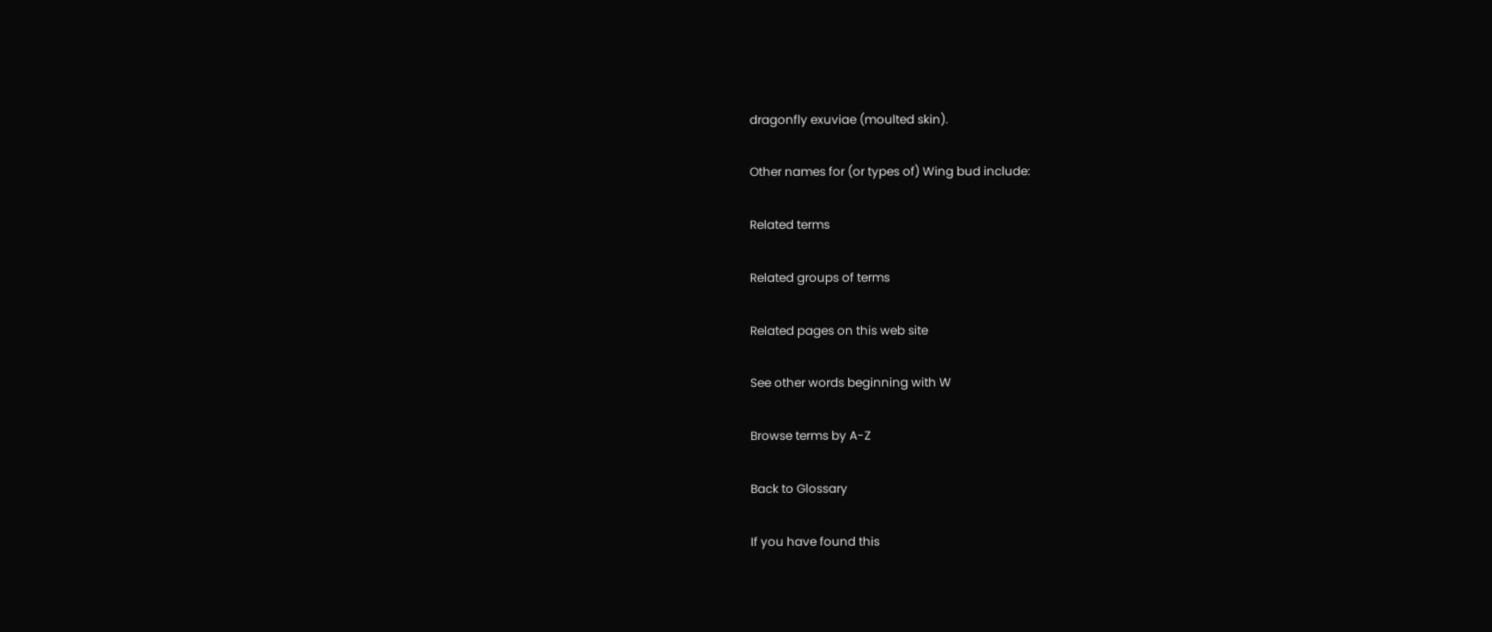dragonfly exuviae (moulted skin).

Other names for (or types of) Wing bud include:

Related terms

Related groups of terms

Related pages on this web site

See other words beginning with W

Browse terms by A-Z

Back to Glossary

If you have found this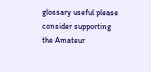glossary useful please consider supporting the Amateur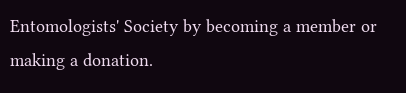Entomologists' Society by becoming a member or making a donation.